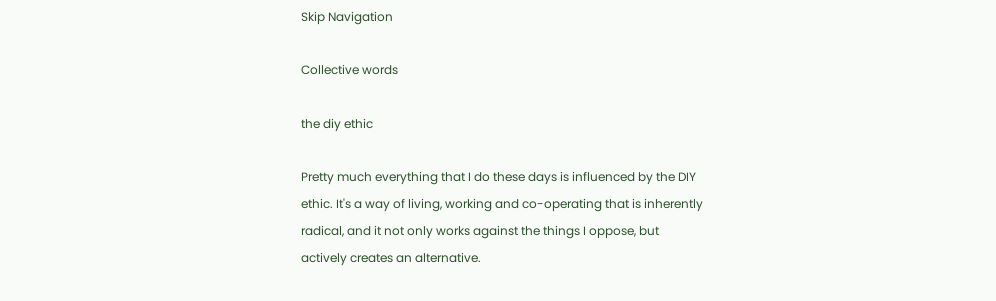Skip Navigation

Collective words

the diy ethic

Pretty much everything that I do these days is influenced by the DIY ethic. It's a way of living, working and co-operating that is inherently radical, and it not only works against the things I oppose, but actively creates an alternative.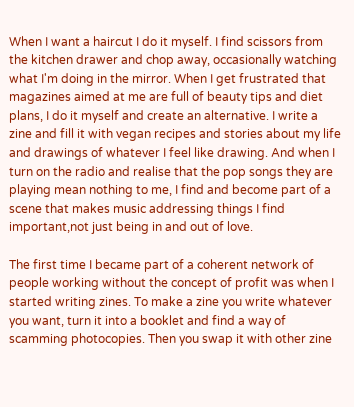When I want a haircut I do it myself. I find scissors from the kitchen drawer and chop away, occasionally watching what I'm doing in the mirror. When I get frustrated that magazines aimed at me are full of beauty tips and diet plans, I do it myself and create an alternative. I write a zine and fill it with vegan recipes and stories about my life and drawings of whatever I feel like drawing. And when I turn on the radio and realise that the pop songs they are playing mean nothing to me, I find and become part of a scene that makes music addressing things I find important,not just being in and out of love.

The first time I became part of a coherent network of people working without the concept of profit was when I started writing zines. To make a zine you write whatever you want, turn it into a booklet and find a way of scamming photocopies. Then you swap it with other zine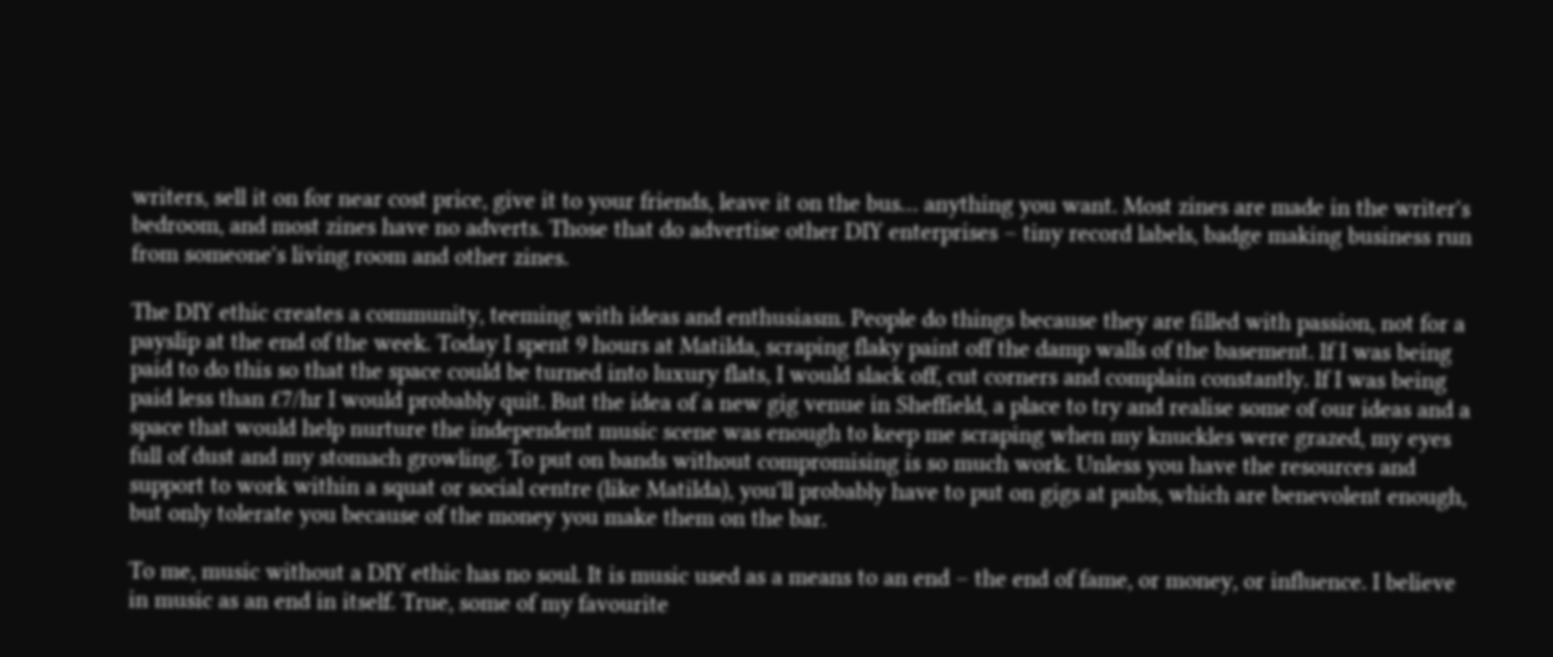writers, sell it on for near cost price, give it to your friends, leave it on the bus… anything you want. Most zines are made in the writer's bedroom, and most zines have no adverts. Those that do advertise other DIY enterprises – tiny record labels, badge making business run from someone's living room and other zines.

The DIY ethic creates a community, teeming with ideas and enthusiasm. People do things because they are filled with passion, not for a payslip at the end of the week. Today I spent 9 hours at Matilda, scraping flaky paint off the damp walls of the basement. If I was being paid to do this so that the space could be turned into luxury flats, I would slack off, cut corners and complain constantly. If I was being paid less than £7/hr I would probably quit. But the idea of a new gig venue in Sheffield, a place to try and realise some of our ideas and a space that would help nurture the independent music scene was enough to keep me scraping when my knuckles were grazed, my eyes full of dust and my stomach growling. To put on bands without compromising is so much work. Unless you have the resources and support to work within a squat or social centre (like Matilda), you'll probably have to put on gigs at pubs, which are benevolent enough, but only tolerate you because of the money you make them on the bar.

To me, music without a DIY ethic has no soul. It is music used as a means to an end – the end of fame, or money, or influence. I believe in music as an end in itself. True, some of my favourite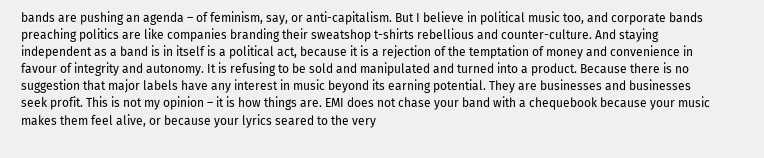bands are pushing an agenda – of feminism, say, or anti-capitalism. But I believe in political music too, and corporate bands preaching politics are like companies branding their sweatshop t-shirts rebellious and counter-culture. And staying independent as a band is in itself is a political act, because it is a rejection of the temptation of money and convenience in favour of integrity and autonomy. It is refusing to be sold and manipulated and turned into a product. Because there is no suggestion that major labels have any interest in music beyond its earning potential. They are businesses and businesses seek profit. This is not my opinion – it is how things are. EMI does not chase your band with a chequebook because your music makes them feel alive, or because your lyrics seared to the very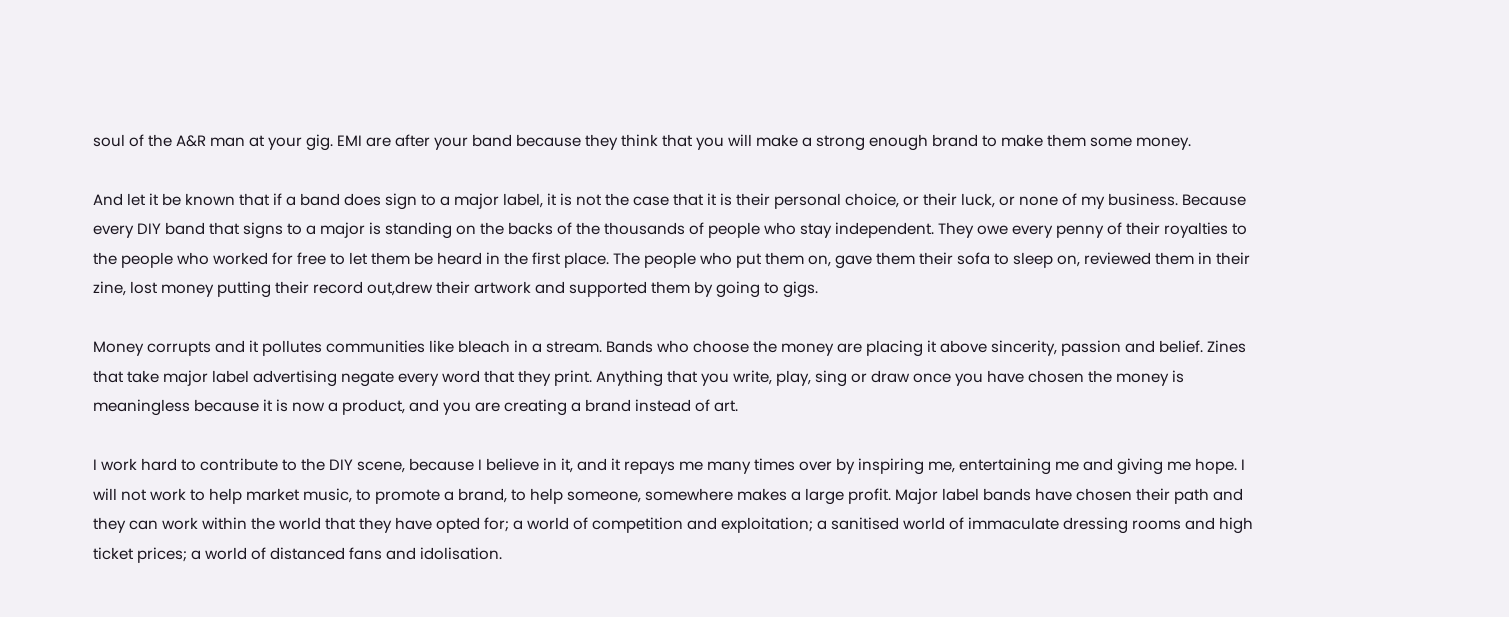soul of the A&R man at your gig. EMI are after your band because they think that you will make a strong enough brand to make them some money.

And let it be known that if a band does sign to a major label, it is not the case that it is their personal choice, or their luck, or none of my business. Because every DIY band that signs to a major is standing on the backs of the thousands of people who stay independent. They owe every penny of their royalties to the people who worked for free to let them be heard in the first place. The people who put them on, gave them their sofa to sleep on, reviewed them in their zine, lost money putting their record out,drew their artwork and supported them by going to gigs.

Money corrupts and it pollutes communities like bleach in a stream. Bands who choose the money are placing it above sincerity, passion and belief. Zines that take major label advertising negate every word that they print. Anything that you write, play, sing or draw once you have chosen the money is meaningless because it is now a product, and you are creating a brand instead of art.

I work hard to contribute to the DIY scene, because I believe in it, and it repays me many times over by inspiring me, entertaining me and giving me hope. I will not work to help market music, to promote a brand, to help someone, somewhere makes a large profit. Major label bands have chosen their path and they can work within the world that they have opted for; a world of competition and exploitation; a sanitised world of immaculate dressing rooms and high ticket prices; a world of distanced fans and idolisation.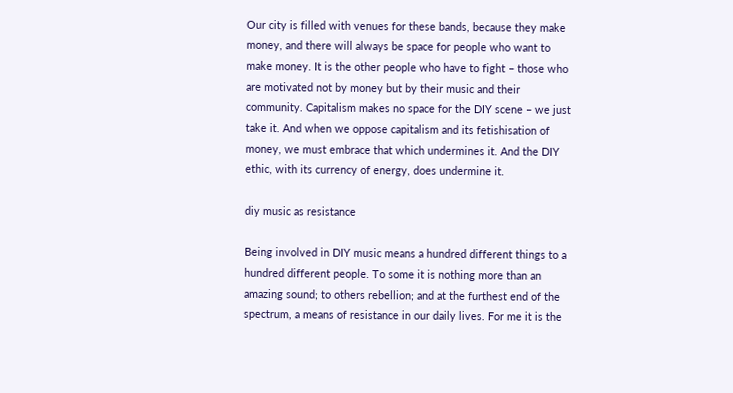Our city is filled with venues for these bands, because they make money, and there will always be space for people who want to make money. It is the other people who have to fight – those who are motivated not by money but by their music and their community. Capitalism makes no space for the DIY scene – we just take it. And when we oppose capitalism and its fetishisation of money, we must embrace that which undermines it. And the DIY ethic, with its currency of energy, does undermine it.

diy music as resistance

Being involved in DIY music means a hundred different things to a hundred different people. To some it is nothing more than an amazing sound; to others rebellion; and at the furthest end of the spectrum, a means of resistance in our daily lives. For me it is the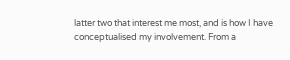latter two that interest me most, and is how I have conceptualised my involvement. From a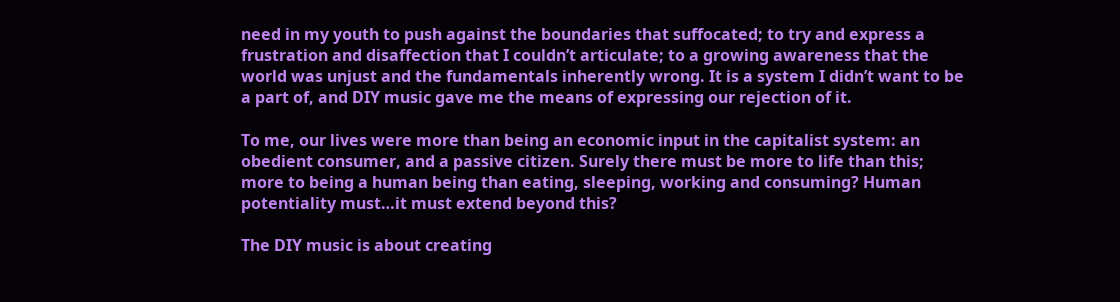need in my youth to push against the boundaries that suffocated; to try and express a frustration and disaffection that I couldn’t articulate; to a growing awareness that the world was unjust and the fundamentals inherently wrong. It is a system I didn’t want to be a part of, and DIY music gave me the means of expressing our rejection of it.

To me, our lives were more than being an economic input in the capitalist system: an obedient consumer, and a passive citizen. Surely there must be more to life than this; more to being a human being than eating, sleeping, working and consuming? Human potentiality must…it must extend beyond this?

The DIY music is about creating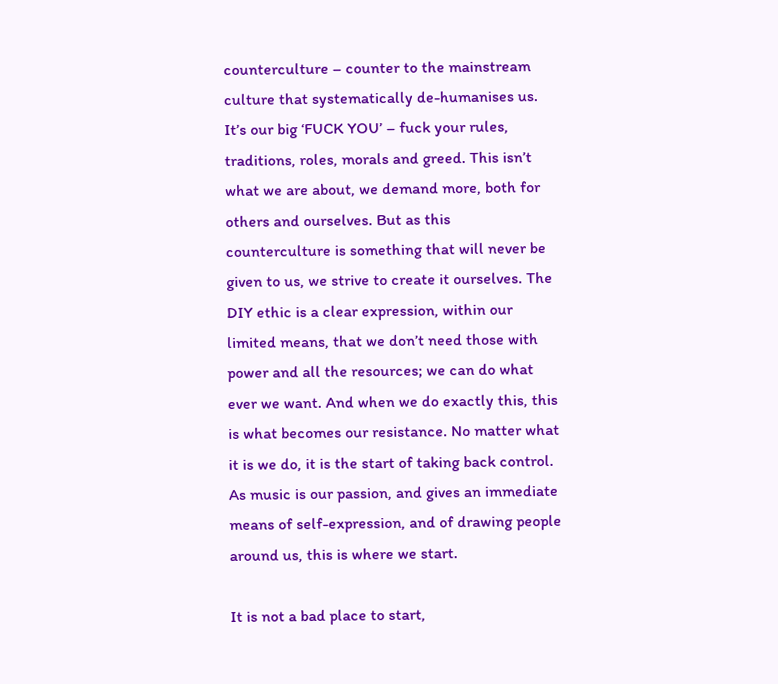counterculture – counter to the mainstream culture that systematically de-humanises us. It’s our big ‘FUCK YOU’ – fuck your rules, traditions, roles, morals and greed. This isn’t what we are about, we demand more, both for others and ourselves. But as this counterculture is something that will never be given to us, we strive to create it ourselves. The DIY ethic is a clear expression, within our limited means, that we don’t need those with power and all the resources; we can do what ever we want. And when we do exactly this, this is what becomes our resistance. No matter what it is we do, it is the start of taking back control. As music is our passion, and gives an immediate means of self-expression, and of drawing people around us, this is where we start.

It is not a bad place to start,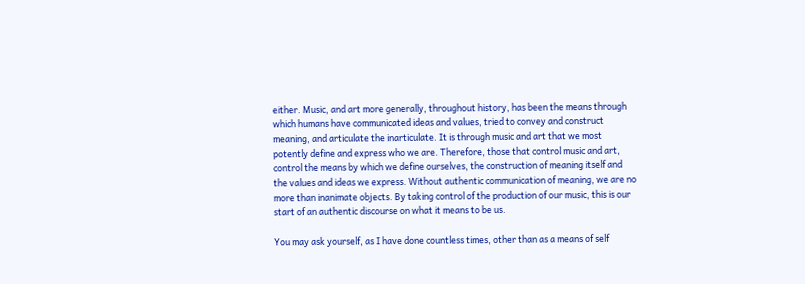either. Music, and art more generally, throughout history, has been the means through which humans have communicated ideas and values, tried to convey and construct meaning, and articulate the inarticulate. It is through music and art that we most potently define and express who we are. Therefore, those that control music and art, control the means by which we define ourselves, the construction of meaning itself and the values and ideas we express. Without authentic communication of meaning, we are no more than inanimate objects. By taking control of the production of our music, this is our start of an authentic discourse on what it means to be us.

You may ask yourself, as I have done countless times, other than as a means of self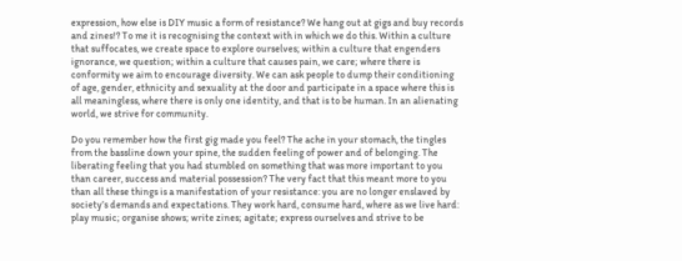expression, how else is DIY music a form of resistance? We hang out at gigs and buy records and zines!? To me it is recognising the context with in which we do this. Within a culture that suffocates, we create space to explore ourselves; within a culture that engenders ignorance, we question; within a culture that causes pain, we care; where there is conformity we aim to encourage diversity. We can ask people to dump their conditioning of age, gender, ethnicity and sexuality at the door and participate in a space where this is all meaningless, where there is only one identity, and that is to be human. In an alienating world, we strive for community.

Do you remember how the first gig made you feel? The ache in your stomach, the tingles from the bassline down your spine, the sudden feeling of power and of belonging. The liberating feeling that you had stumbled on something that was more important to you than career, success and material possession? The very fact that this meant more to you than all these things is a manifestation of your resistance: you are no longer enslaved by society’s demands and expectations. They work hard, consume hard, where as we live hard: play music; organise shows; write zines; agitate; express ourselves and strive to be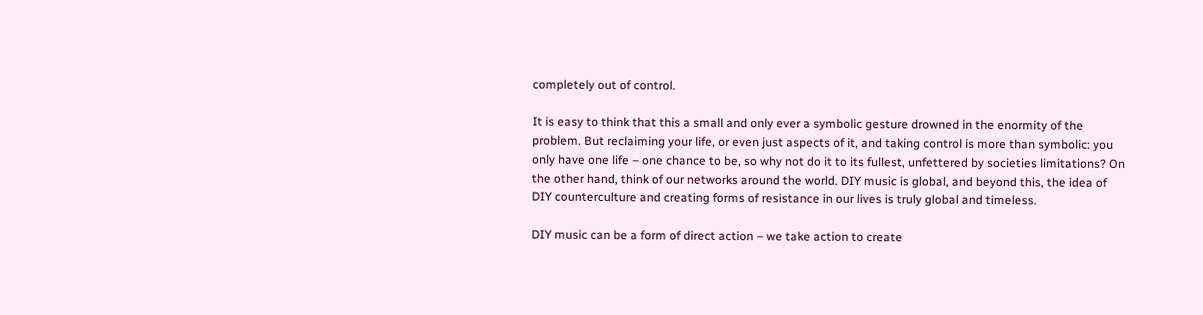completely out of control.

It is easy to think that this a small and only ever a symbolic gesture drowned in the enormity of the problem. But reclaiming your life, or even just aspects of it, and taking control is more than symbolic: you only have one life – one chance to be, so why not do it to its fullest, unfettered by societies limitations? On the other hand, think of our networks around the world. DIY music is global, and beyond this, the idea of DIY counterculture and creating forms of resistance in our lives is truly global and timeless.

DIY music can be a form of direct action – we take action to create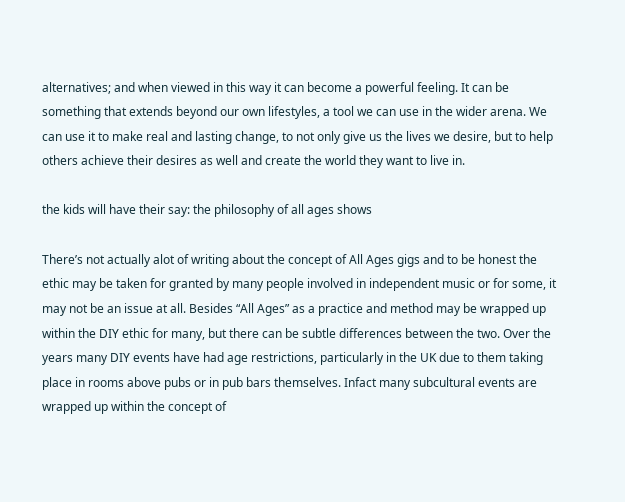alternatives; and when viewed in this way it can become a powerful feeling. It can be something that extends beyond our own lifestyles, a tool we can use in the wider arena. We can use it to make real and lasting change, to not only give us the lives we desire, but to help others achieve their desires as well and create the world they want to live in.

the kids will have their say: the philosophy of all ages shows

There’s not actually alot of writing about the concept of All Ages gigs and to be honest the ethic may be taken for granted by many people involved in independent music or for some, it may not be an issue at all. Besides “All Ages” as a practice and method may be wrapped up within the DIY ethic for many, but there can be subtle differences between the two. Over the years many DIY events have had age restrictions, particularly in the UK due to them taking place in rooms above pubs or in pub bars themselves. Infact many subcultural events are wrapped up within the concept of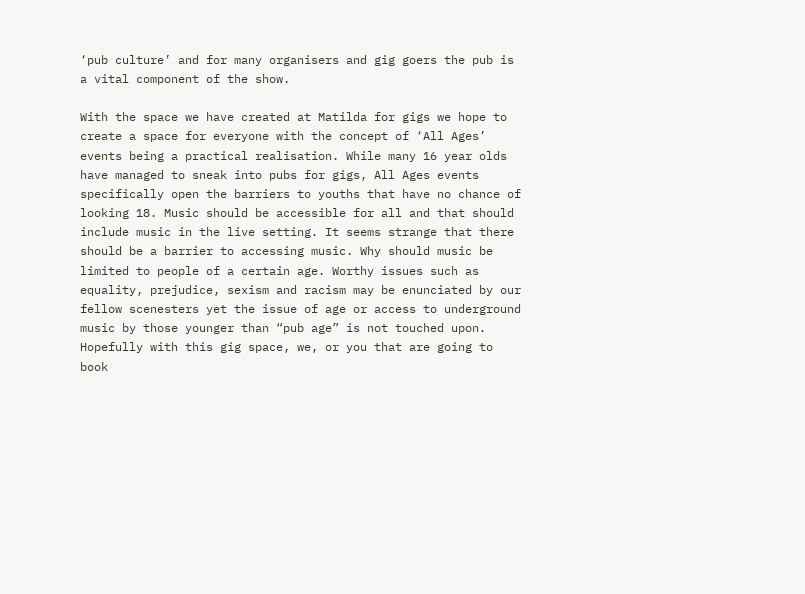‘pub culture’ and for many organisers and gig goers the pub is a vital component of the show.

With the space we have created at Matilda for gigs we hope to create a space for everyone with the concept of ‘All Ages’ events being a practical realisation. While many 16 year olds have managed to sneak into pubs for gigs, All Ages events specifically open the barriers to youths that have no chance of looking 18. Music should be accessible for all and that should include music in the live setting. It seems strange that there should be a barrier to accessing music. Why should music be limited to people of a certain age. Worthy issues such as equality, prejudice, sexism and racism may be enunciated by our fellow scenesters yet the issue of age or access to underground music by those younger than “pub age” is not touched upon. Hopefully with this gig space, we, or you that are going to book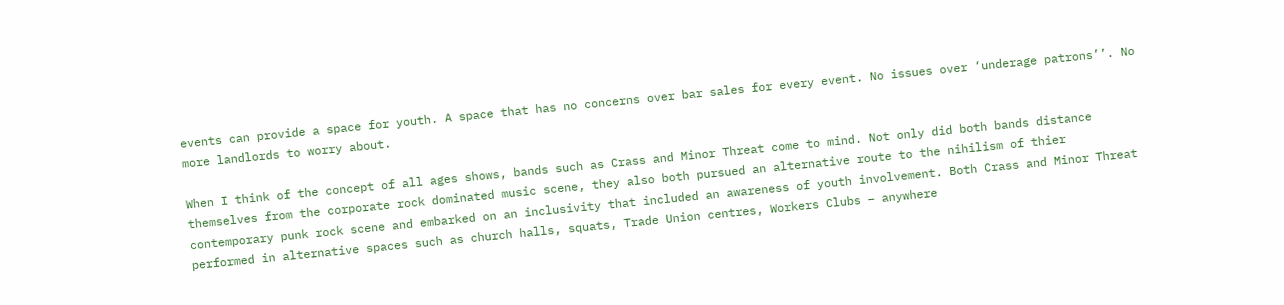events can provide a space for youth. A space that has no concerns over bar sales for every event. No issues over ‘underage patrons’’. No more landlords to worry about.

When I think of the concept of all ages shows, bands such as Crass and Minor Threat come to mind. Not only did both bands distance themselves from the corporate rock dominated music scene, they also both pursued an alternative route to the nihilism of thier contemporary punk rock scene and embarked on an inclusivity that included an awareness of youth involvement. Both Crass and Minor Threat performed in alternative spaces such as church halls, squats, Trade Union centres, Workers Clubs – anywhere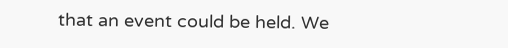that an event could be held. We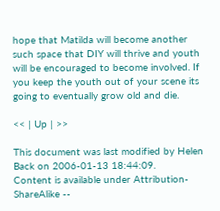hope that Matilda will become another such space that DIY will thrive and youth will be encouraged to become involved. If you keep the youth out of your scene its going to eventually grow old and die.

<< | Up | >>

This document was last modified by Helen Back on 2006-01-13 18:44:09.
Content is available under Attribution-ShareAlike --